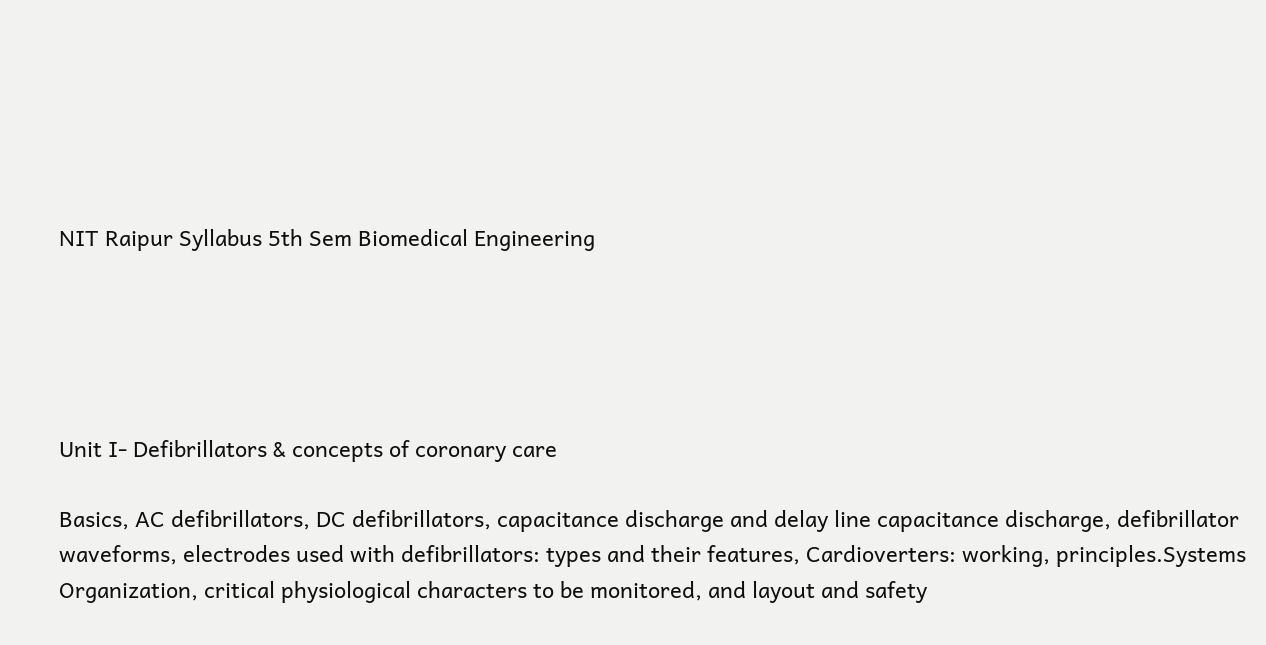NIT Raipur Syllabus 5th Sem Biomedical Engineering





Unit I- Defibrillators & concepts of coronary care

Basics, AC defibrillators, DC defibrillators, capacitance discharge and delay line capacitance discharge, defibrillator waveforms, electrodes used with defibrillators: types and their features, Cardioverters: working, principles.Systems Organization, critical physiological characters to be monitored, and layout and safety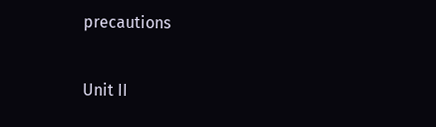precautions

Unit II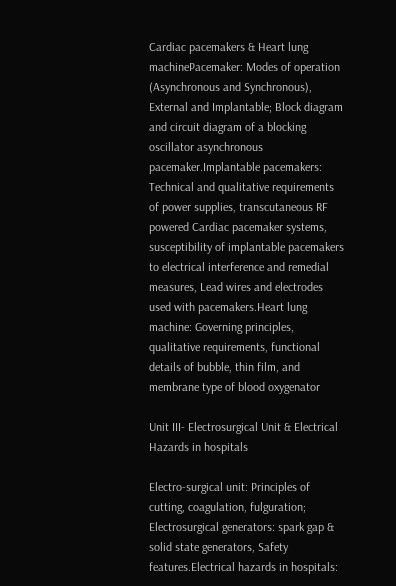Cardiac pacemakers & Heart lung machinePacemaker: Modes of operation (Asynchronous and Synchronous), External and Implantable; Block diagram and circuit diagram of a blocking oscillator asynchronous pacemaker.Implantable pacemakers: Technical and qualitative requirements of power supplies, transcutaneous RF powered Cardiac pacemaker systems, susceptibility of implantable pacemakers to electrical interference and remedial measures, Lead wires and electrodes used with pacemakers.Heart lung machine: Governing principles, qualitative requirements, functional details of bubble, thin film, and membrane type of blood oxygenator

Unit III- Electrosurgical Unit & Electrical Hazards in hospitals

Electro-surgical unit: Principles of cutting, coagulation, fulguration; Electrosurgical generators: spark gap & solid state generators, Safety features.Electrical hazards in hospitals: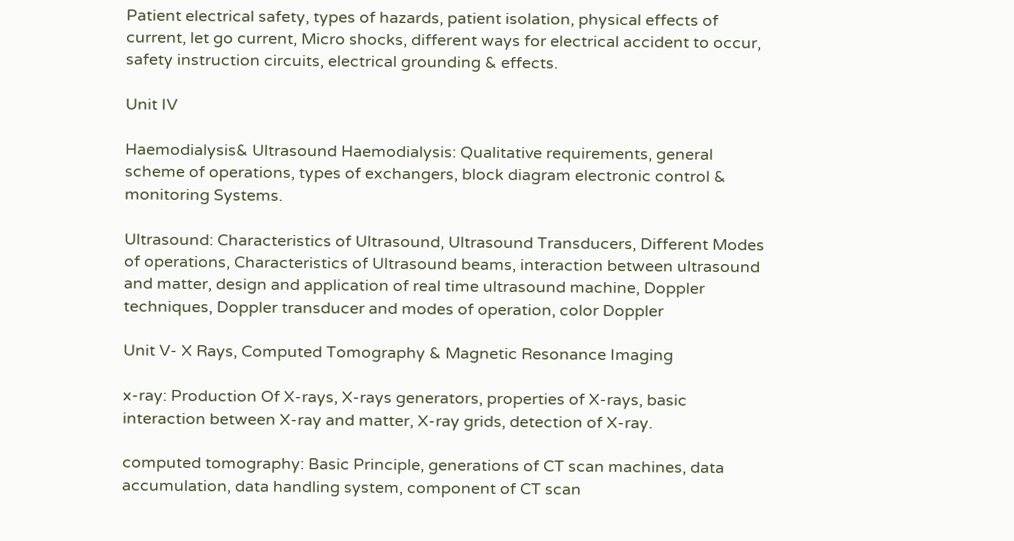Patient electrical safety, types of hazards, patient isolation, physical effects of current, let go current, Micro shocks, different ways for electrical accident to occur, safety instruction circuits, electrical grounding & effects.

Unit IV

Haemodialysis& Ultrasound Haemodialysis: Qualitative requirements, general scheme of operations, types of exchangers, block diagram electronic control & monitoring Systems.

Ultrasound: Characteristics of Ultrasound, Ultrasound Transducers, Different Modes of operations, Characteristics of Ultrasound beams, interaction between ultrasound and matter, design and application of real time ultrasound machine, Doppler techniques, Doppler transducer and modes of operation, color Doppler

Unit V- X Rays, Computed Tomography & Magnetic Resonance Imaging

x-ray: Production Of X-rays, X-rays generators, properties of X-rays, basic interaction between X-ray and matter, X-ray grids, detection of X-ray.

computed tomography: Basic Principle, generations of CT scan machines, data accumulation, data handling system, component of CT scan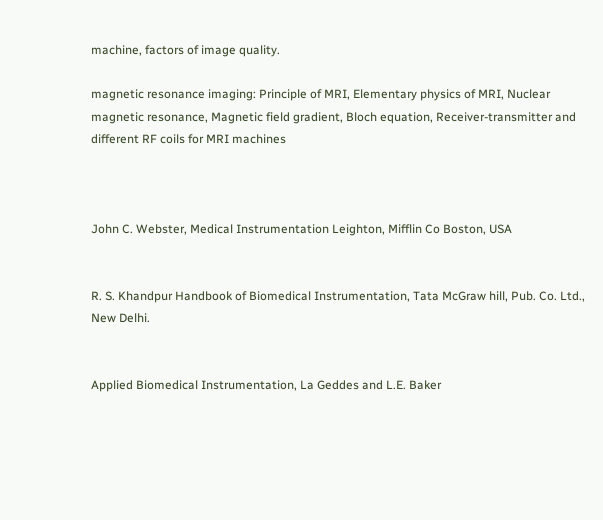machine, factors of image quality.

magnetic resonance imaging: Principle of MRI, Elementary physics of MRI, Nuclear magnetic resonance, Magnetic field gradient, Bloch equation, Receiver-transmitter and different RF coils for MRI machines



John C. Webster, Medical Instrumentation Leighton, Mifflin Co Boston, USA


R. S. Khandpur Handbook of Biomedical Instrumentation, Tata McGraw hill, Pub. Co. Ltd., New Delhi.


Applied Biomedical Instrumentation, La Geddes and L.E. Baker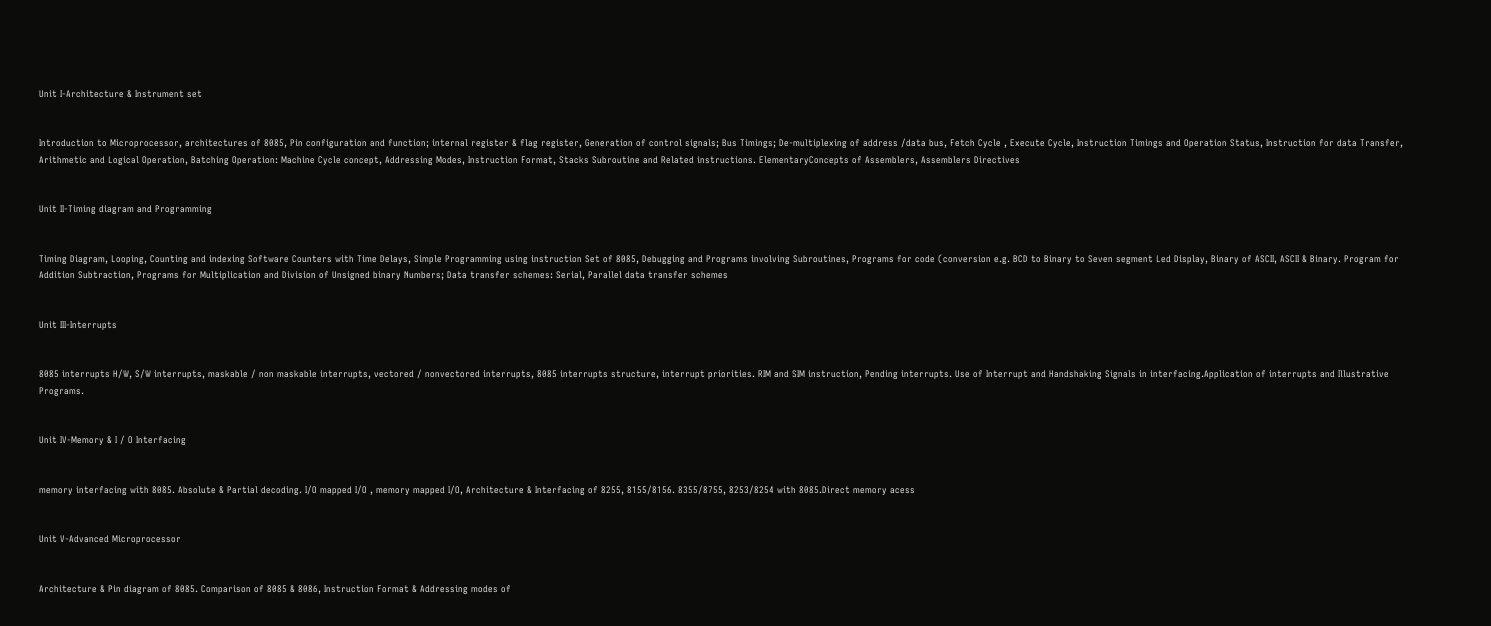Unit I-Architecture & Instrument set


Introduction to Microprocessor, architectures of 8085, Pin configuration and function; internal register & flag register, Generation of control signals; Bus Timings; De-multiplexing of address /data bus, Fetch Cycle , Execute Cycle, Instruction Timings and Operation Status, Instruction for data Transfer, Arithmetic and Logical Operation, Batching Operation: Machine Cycle concept, Addressing Modes, Instruction Format, Stacks Subroutine and Related instructions. ElementaryConcepts of Assemblers, Assemblers Directives


Unit II-Timing diagram and Programming


Timing Diagram, Looping, Counting and indexing Software Counters with Time Delays, Simple Programming using instruction Set of 8085, Debugging and Programs involving Subroutines, Programs for code (conversion e.g. BCD to Binary to Seven segment Led Display, Binary of ASCII, ASCII & Binary. Program for Addition Subtraction, Programs for Multiplication and Division of Unsigned binary Numbers; Data transfer schemes: Serial, Parallel data transfer schemes


Unit III-Interrupts


8085 interrupts H/W, S/W interrupts, maskable / non maskable interrupts, vectored / nonvectored interrupts, 8085 interrupts structure, interrupt priorities. RIM and SIM instruction, Pending interrupts. Use of Interrupt and Handshaking Signals in interfacing.Application of interrupts and Illustrative Programs.


Unit IV-Memory & I / O Interfacing


memory interfacing with 8085. Absolute & Partial decoding. I/O mapped I/O , memory mapped I/O, Architecture & Interfacing of 8255, 8155/8156. 8355/8755, 8253/8254 with 8085.Direct memory acess


Unit V-Advanced Microprocessor


Architecture & Pin diagram of 8085. Comparison of 8085 & 8086, Instruction Format & Addressing modes of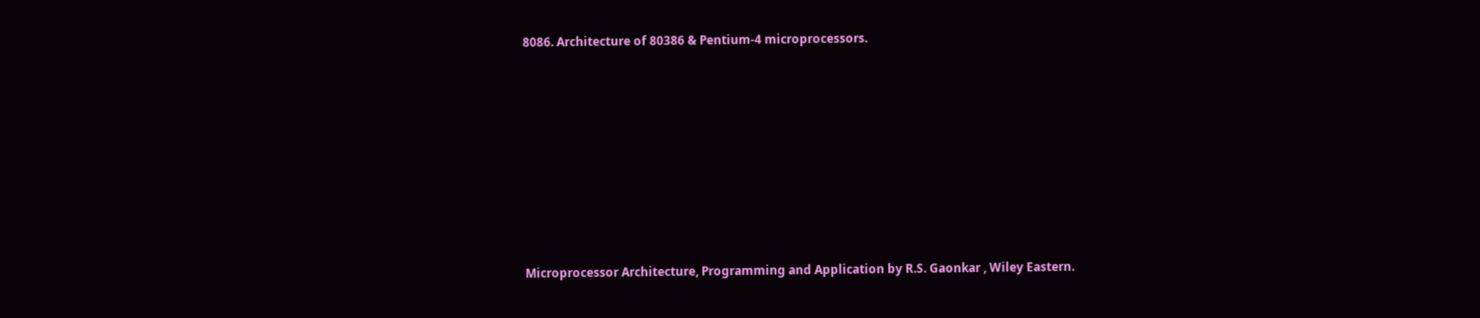8086. Architecture of 80386 & Pentium-4 microprocessors.










Microprocessor Architecture, Programming and Application by R.S. Gaonkar , Wiley Eastern.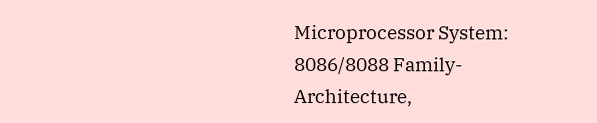Microprocessor System: 8086/8088 Family- Architecture,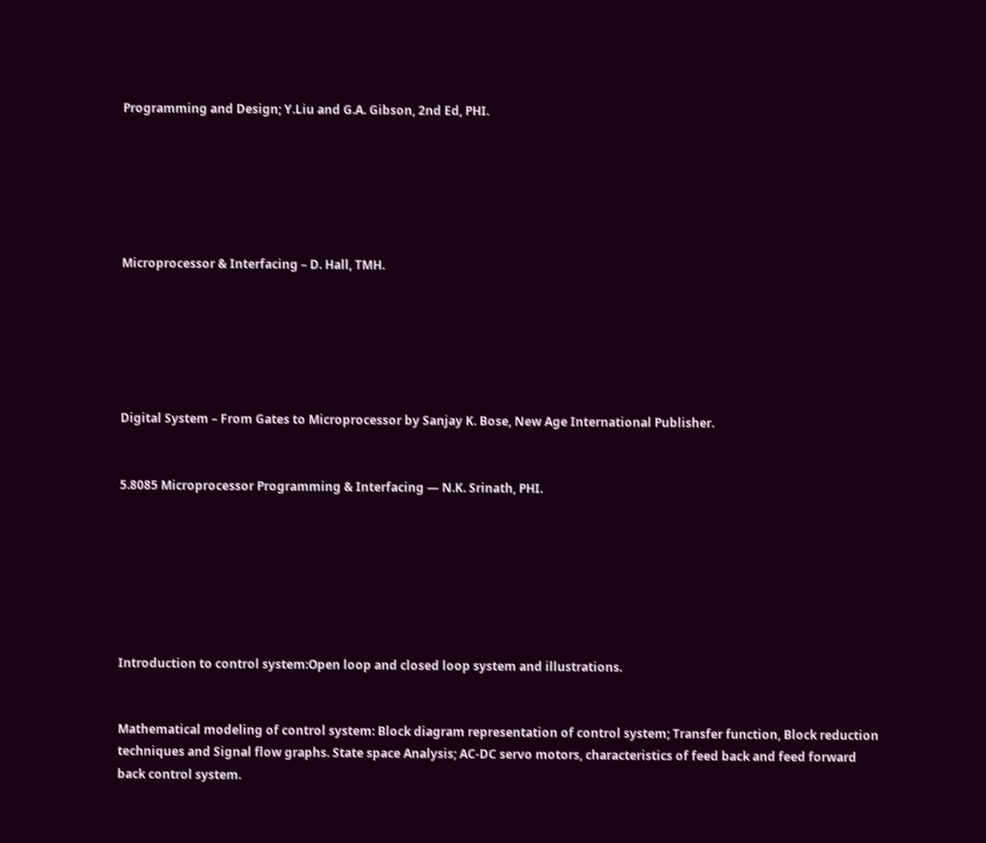Programming and Design; Y.Liu and G.A. Gibson, 2nd Ed, PHI.






Microprocessor & Interfacing – D. Hall, TMH.






Digital System – From Gates to Microprocessor by Sanjay K. Bose, New Age International Publisher.


5.8085 Microprocessor Programming & Interfacing — N.K. Srinath, PHI.







Introduction to control system:Open loop and closed loop system and illustrations.


Mathematical modeling of control system: Block diagram representation of control system; Transfer function, Block reduction techniques and Signal flow graphs. State space Analysis; AC-DC servo motors, characteristics of feed back and feed forward back control system.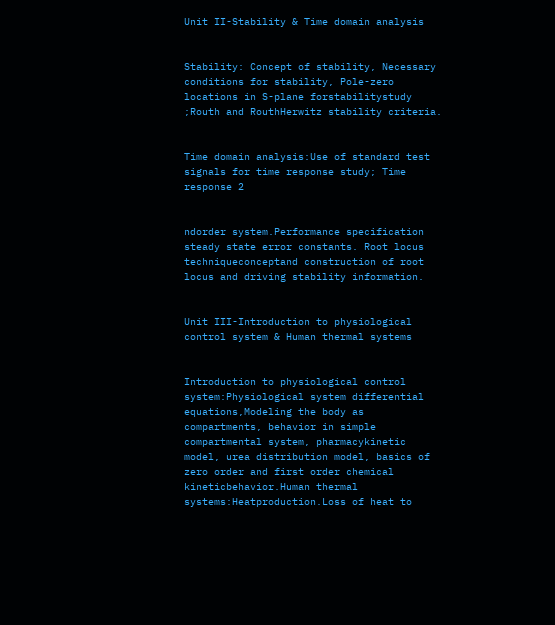Unit II-Stability & Time domain analysis


Stability: Concept of stability, Necessary conditions for stability, Pole-zero locations in S-plane forstabilitystudy ;Routh and RouthHerwitz stability criteria.


Time domain analysis:Use of standard test signals for time response study; Time response 2


ndorder system.Performance specification steady state error constants. Root locus techniqueconceptand construction of root locus and driving stability information.


Unit III-Introduction to physiological control system & Human thermal systems


Introduction to physiological control system:Physiological system differential equations,Modeling the body as compartments, behavior in simple compartmental system, pharmacykinetic model, urea distribution model, basics of zero order and first order chemical kineticbehavior.Human thermal systems:Heatproduction.Loss of heat to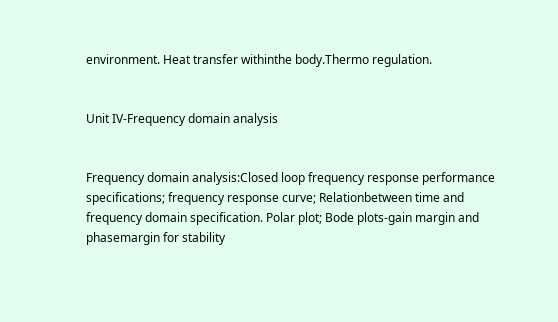environment. Heat transfer withinthe body.Thermo regulation.


Unit IV-Frequency domain analysis


Frequency domain analysis:Closed loop frequency response performance specifications; frequency response curve; Relationbetween time and frequency domain specification. Polar plot; Bode plots-gain margin and phasemargin for stability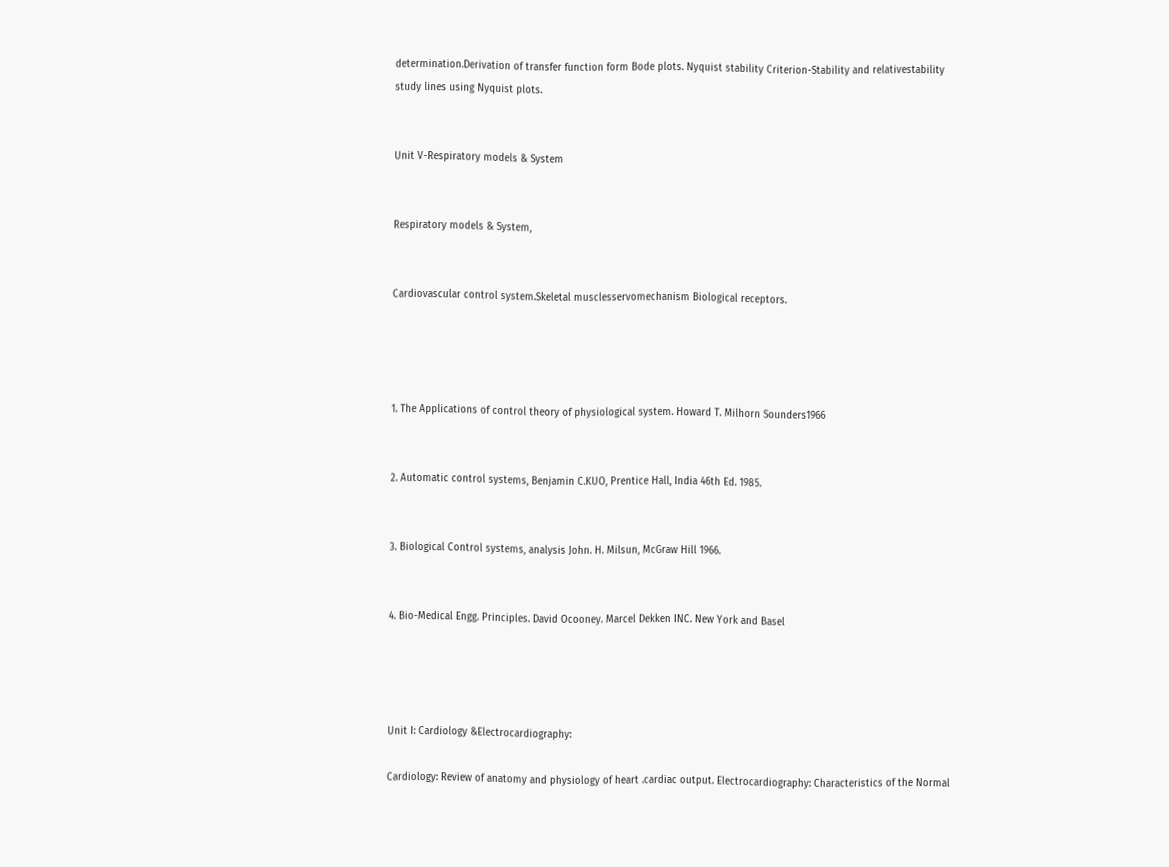determination.Derivation of transfer function form Bode plots. Nyquist stability Criterion-Stability and relativestability study lines using Nyquist plots.


Unit V-Respiratory models & System


Respiratory models & System,


Cardiovascular control system.Skeletal musclesservomechanism Biological receptors.




1. The Applications of control theory of physiological system. Howard T. Milhorn Sounders1966


2. Automatic control systems, Benjamin C.KUO, Prentice Hall, India 46th Ed. 1985.


3. Biological Control systems, analysis John. H. Milsun, McGraw Hill 1966.


4. Bio-Medical Engg. Principles. David Ocooney. Marcel Dekken INC. New York and Basel




Unit I: Cardiology &Electrocardiography:

Cardiology: Review of anatomy and physiology of heart .cardiac output. Electrocardiography: Characteristics of the Normal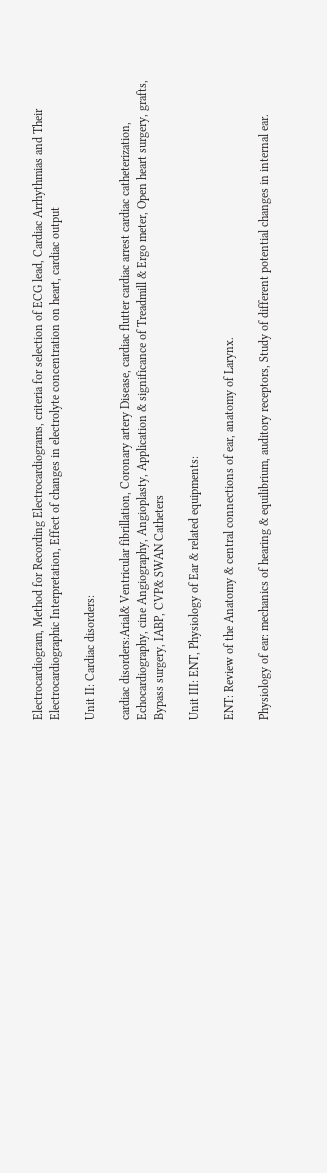Electrocardiogram, Method for Recording Electrocardiograms, criteria for selection of ECG lead, Cardiac Arrhythmias and Their Electrocardiographic Interpretation, Effect of changes in electrolyte concentration on heart, cardiac output

Unit II: Cardiac disorders:

cardiac disorders:Arial& Ventricular fibrillation, Coronary artery Disease, cardiac flutter cardiac arrest cardiac catheterization, Echocardiography, cine Angiography, Angioplasty, Application & significance of Treadmill & Ergo meter, Open heart surgery, grafts, Bypass surgery, IABP, CVP& SWAN Catheters

Unit III: ENT, Physiology of Ear & related equipments:

ENT: Review of the Anatomy & central connections of ear, anatomy of Larynx.

Physiology of ear: mechanics of hearing & equilibrium, auditory receptors, Study of different potential changes in internal ear.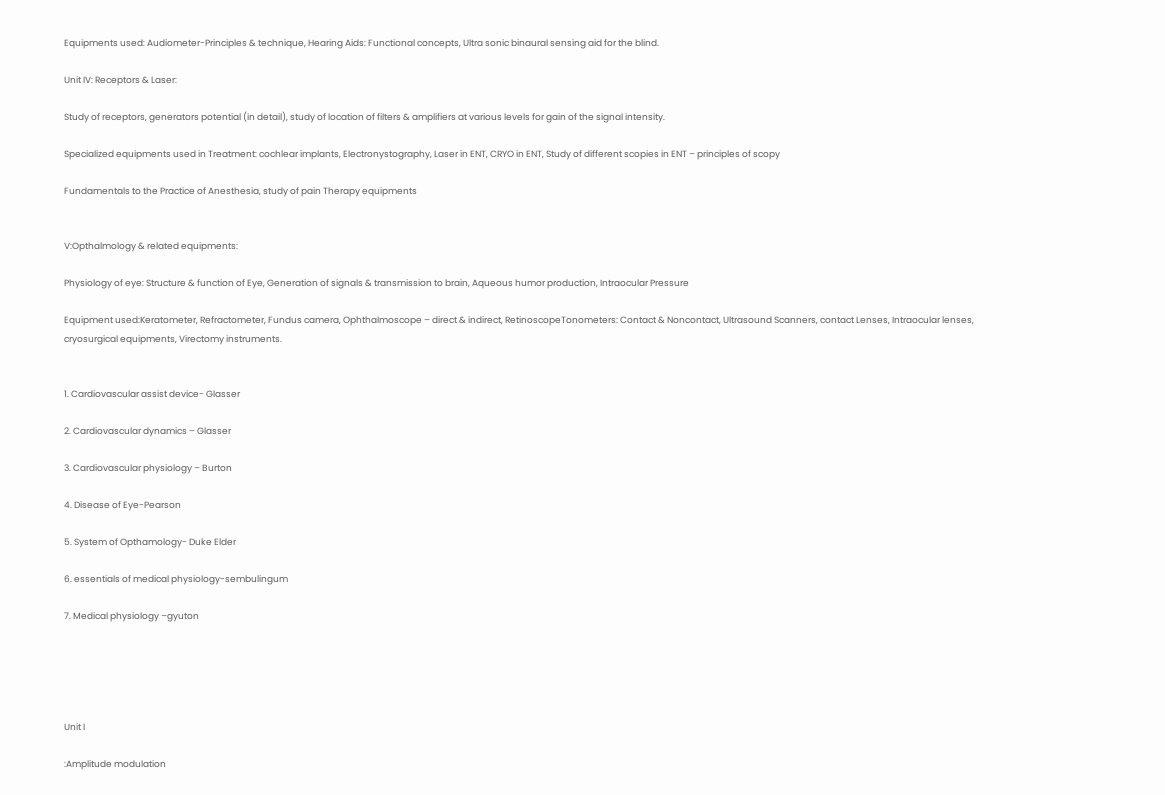Equipments used: Audiometer-Principles & technique, Hearing Aids: Functional concepts, Ultra sonic binaural sensing aid for the blind.

Unit IV: Receptors & Laser:

Study of receptors, generators potential (in detail), study of location of filters & amplifiers at various levels for gain of the signal intensity.

Specialized equipments used in Treatment: cochlear implants, Electronystography, Laser in ENT, CRYO in ENT, Study of different scopies in ENT – principles of scopy

Fundamentals to the Practice of Anesthesia, study of pain Therapy equipments


V:Opthalmology & related equipments:

Physiology of eye: Structure & function of Eye, Generation of signals & transmission to brain, Aqueous humor production, Intraocular Pressure

Equipment used:Keratometer, Refractometer, Fundus camera, Ophthalmoscope – direct & indirect, RetinoscopeTonometers: Contact & Noncontact, Ultrasound Scanners, contact Lenses, Intraocular lenses, cryosurgical equipments, Virectomy instruments.


1. Cardiovascular assist device- Glasser

2. Cardiovascular dynamics – Glasser

3. Cardiovascular physiology – Burton

4. Disease of Eye-Pearson

5. System of Opthamology- Duke Elder

6. essentials of medical physiology-sembulingum

7. Medical physiology –gyuton





Unit I

:Amplitude modulation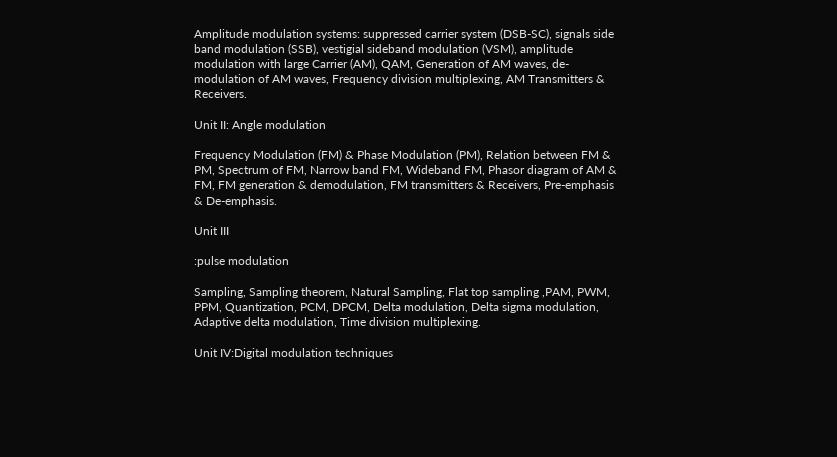Amplitude modulation systems: suppressed carrier system (DSB-SC), signals side band modulation (SSB), vestigial sideband modulation (VSM), amplitude modulation with large Carrier (AM), QAM, Generation of AM waves, de-modulation of AM waves, Frequency division multiplexing, AM Transmitters & Receivers.

Unit II: Angle modulation

Frequency Modulation (FM) & Phase Modulation (PM), Relation between FM & PM, Spectrum of FM, Narrow band FM, Wideband FM, Phasor diagram of AM & FM, FM generation & demodulation, FM transmitters & Receivers, Pre-emphasis & De-emphasis.

Unit III

:pulse modulation

Sampling, Sampling theorem, Natural Sampling, Flat top sampling ,PAM, PWM, PPM, Quantization, PCM, DPCM, Delta modulation, Delta sigma modulation, Adaptive delta modulation, Time division multiplexing.

Unit IV:Digital modulation techniques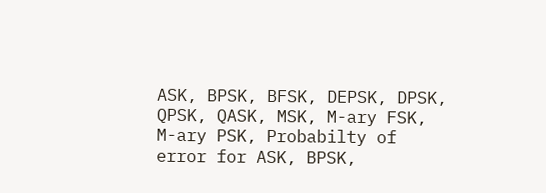ASK, BPSK, BFSK, DEPSK, DPSK, QPSK, QASK, MSK, M-ary FSK, M-ary PSK, Probabilty of error for ASK, BPSK,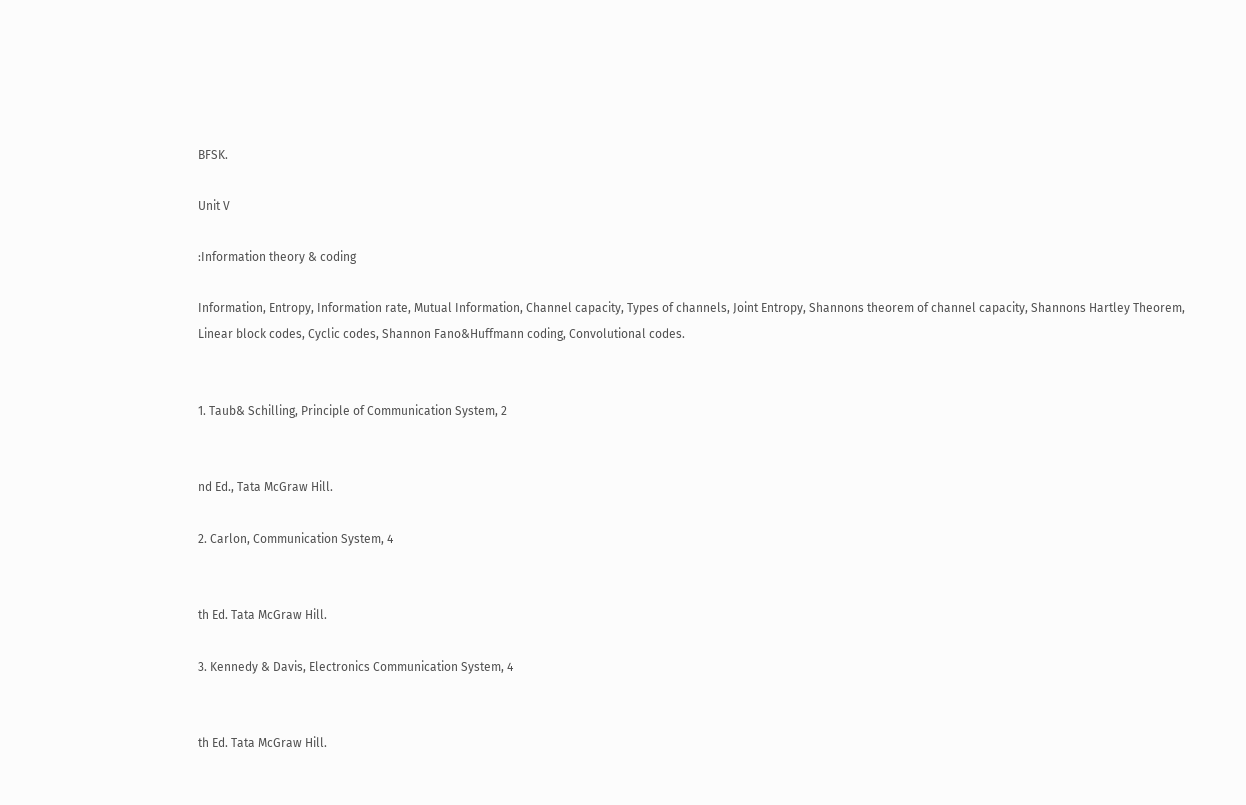BFSK.

Unit V

:Information theory & coding

Information, Entropy, Information rate, Mutual Information, Channel capacity, Types of channels, Joint Entropy, Shannons theorem of channel capacity, Shannons Hartley Theorem, Linear block codes, Cyclic codes, Shannon Fano&Huffmann coding, Convolutional codes.


1. Taub& Schilling, Principle of Communication System, 2


nd Ed., Tata McGraw Hill.

2. Carlon, Communication System, 4


th Ed. Tata McGraw Hill.

3. Kennedy & Davis, Electronics Communication System, 4


th Ed. Tata McGraw Hill.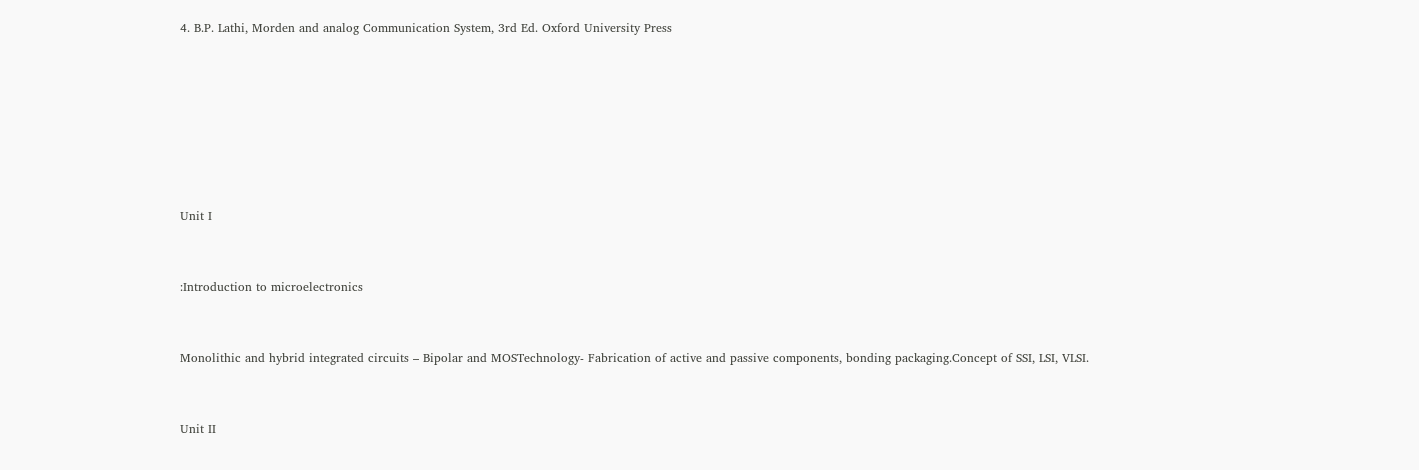4. B.P. Lathi, Morden and analog Communication System, 3rd Ed. Oxford University Press







Unit I


:Introduction to microelectronics


Monolithic and hybrid integrated circuits – Bipolar and MOSTechnology- Fabrication of active and passive components, bonding packaging.Concept of SSI, LSI, VLSI.


Unit II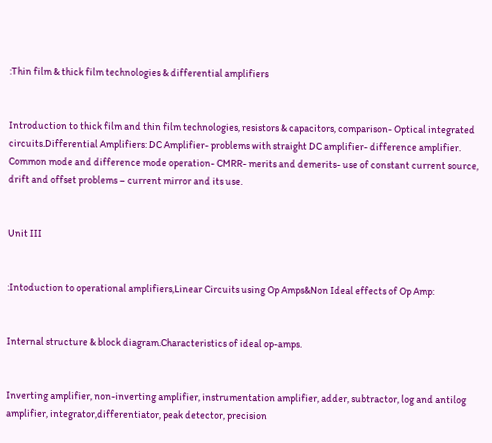:Thin film & thick film technologies & differential amplifiers


Introduction to thick film and thin film technologies, resistors & capacitors, comparison- Optical integrated circuits.Differential Amplifiers: DC Amplifier- problems with straight DC amplifier- difference amplifier. Common mode and difference mode operation- CMRR- merits and demerits- use of constant current source, drift and offset problems – current mirror and its use.


Unit III


:Intoduction to operational amplifiers,Linear Circuits using Op Amps&Non Ideal effects of Op Amp:


Internal structure & block diagram.Characteristics of ideal op-amps.


Inverting amplifier, non-inverting amplifier, instrumentation amplifier, adder, subtractor, log and antilog amplifier, integrator,differentiator, peak detector, precision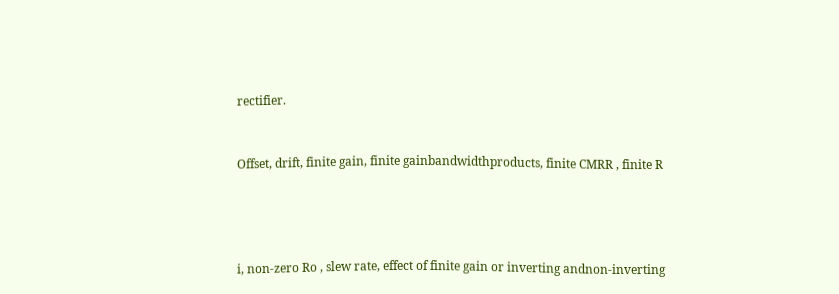rectifier.


Offset, drift, finite gain, finite gainbandwidthproducts, finite CMRR , finite R




i, non-zero Ro , slew rate, effect of finite gain or inverting andnon-inverting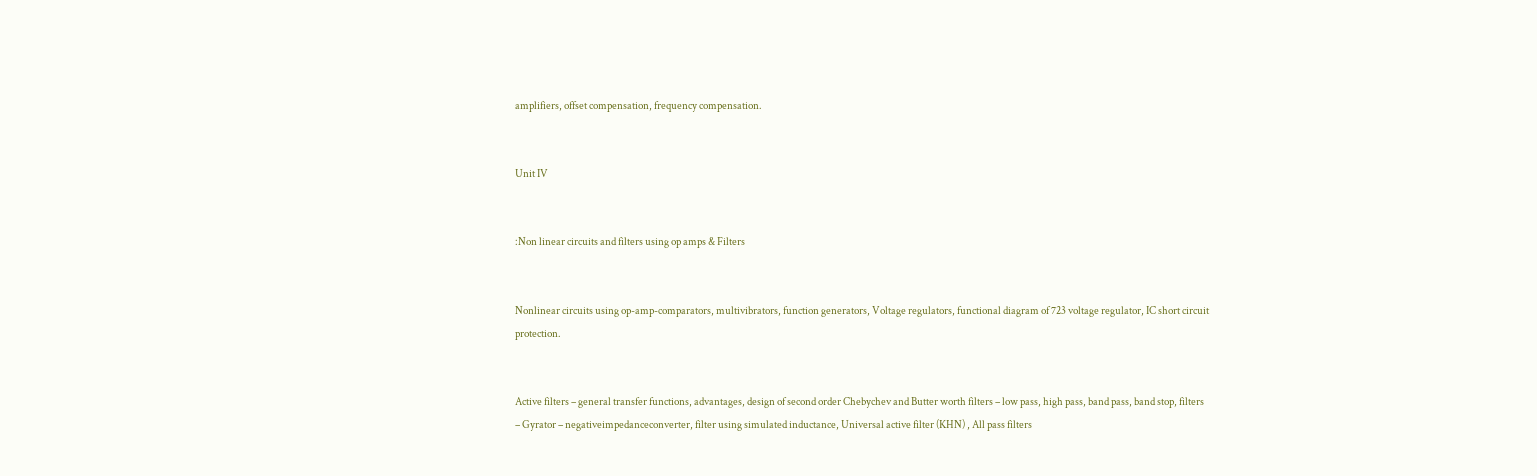amplifiers, offset compensation, frequency compensation.


Unit IV


:Non linear circuits and filters using op amps & Filters


Nonlinear circuits using op-amp-comparators, multivibrators, function generators, Voltage regulators, functional diagram of 723 voltage regulator, IC short circuit protection.


Active filters – general transfer functions, advantages, design of second order Chebychev and Butter worth filters – low pass, high pass, band pass, band stop, filters – Gyrator – negativeimpedanceconverter, filter using simulated inductance, Universal active filter (KHN) , All pass filters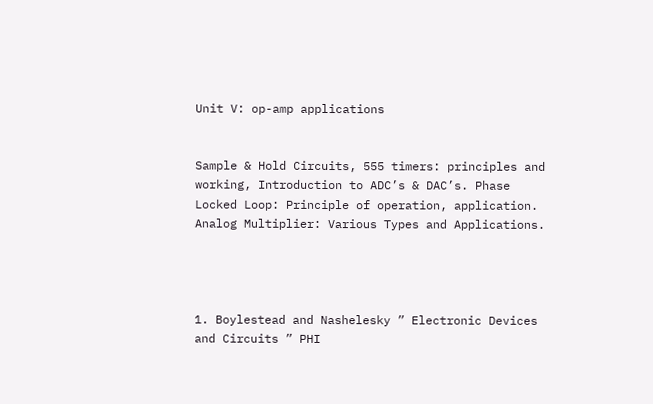Unit V: op-amp applications


Sample & Hold Circuits, 555 timers: principles and working, Introduction to ADC’s & DAC’s. Phase Locked Loop: Principle of operation, application. Analog Multiplier: Various Types and Applications.




1. Boylestead and Nashelesky ” Electronic Devices and Circuits ” PHI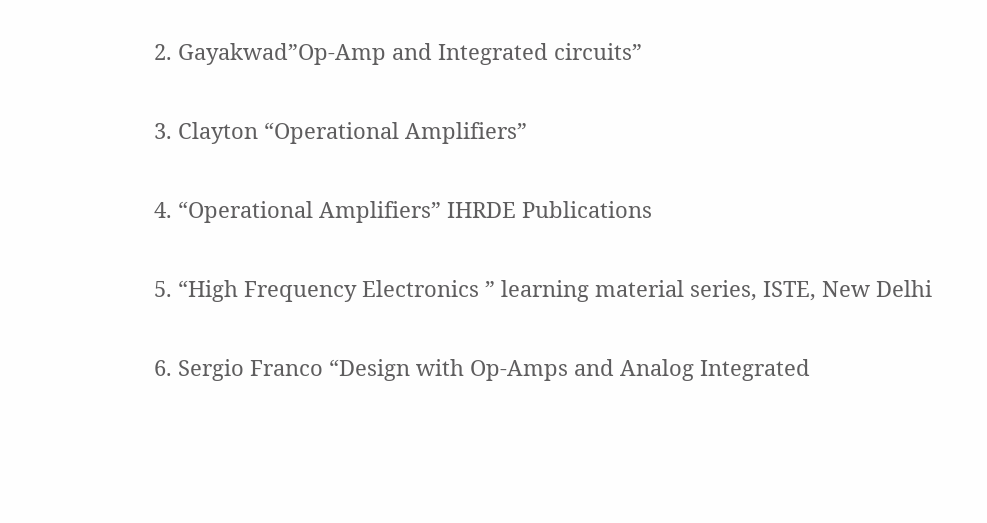2. Gayakwad”Op-Amp and Integrated circuits”


3. Clayton “Operational Amplifiers”


4. “Operational Amplifiers” IHRDE Publications


5. “High Frequency Electronics ” learning material series, ISTE, New Delhi


6. Sergio Franco “Design with Op-Amps and Analog Integrated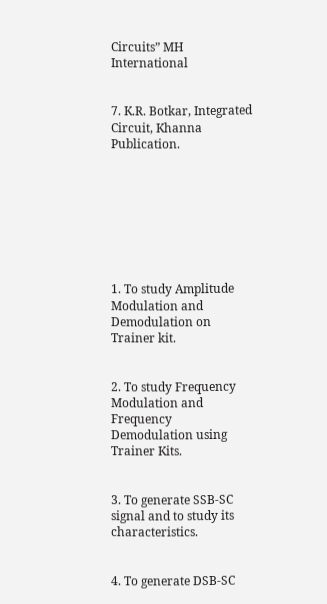Circuits” MH International


7. K.R. Botkar, Integrated Circuit, Khanna Publication.








1. To study Amplitude Modulation and Demodulation on Trainer kit.


2. To study Frequency Modulation and Frequency Demodulation using Trainer Kits.


3. To generate SSB-SC signal and to study its characteristics.


4. To generate DSB-SC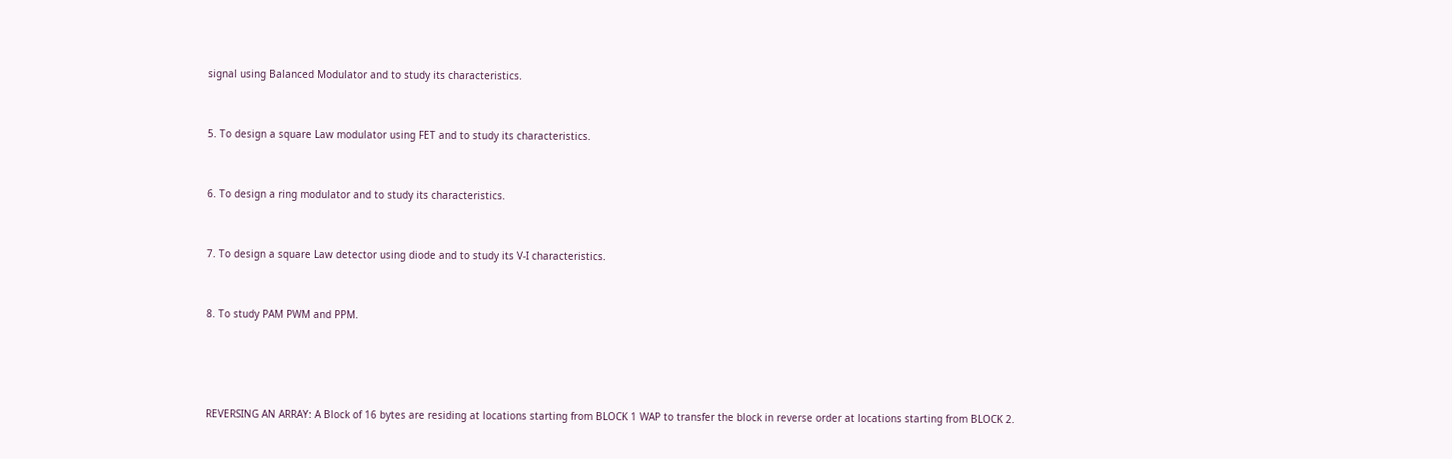signal using Balanced Modulator and to study its characteristics.


5. To design a square Law modulator using FET and to study its characteristics.


6. To design a ring modulator and to study its characteristics.


7. To design a square Law detector using diode and to study its V-I characteristics.


8. To study PAM PWM and PPM.




REVERSING AN ARRAY: A Block of 16 bytes are residing at locations starting from BLOCK 1 WAP to transfer the block in reverse order at locations starting from BLOCK 2.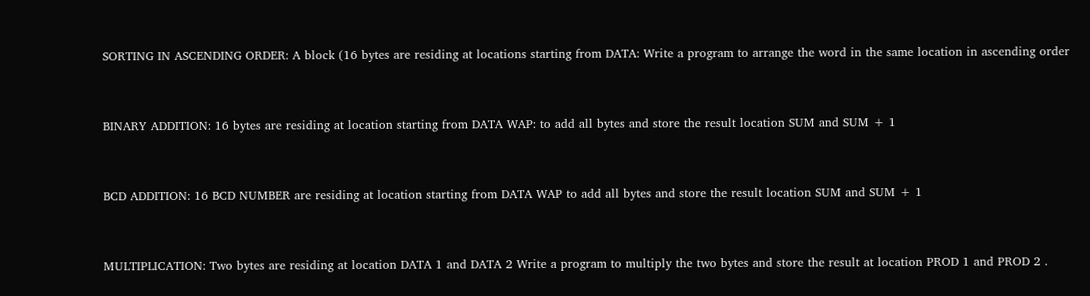SORTING IN ASCENDING ORDER: A block (16 bytes are residing at locations starting from DATA: Write a program to arrange the word in the same location in ascending order




BINARY ADDITION: 16 bytes are residing at location starting from DATA WAP: to add all bytes and store the result location SUM and SUM + 1




BCD ADDITION: 16 BCD NUMBER are residing at location starting from DATA WAP to add all bytes and store the result location SUM and SUM + 1




MULTIPLICATION: Two bytes are residing at location DATA 1 and DATA 2 Write a program to multiply the two bytes and store the result at location PROD 1 and PROD 2 .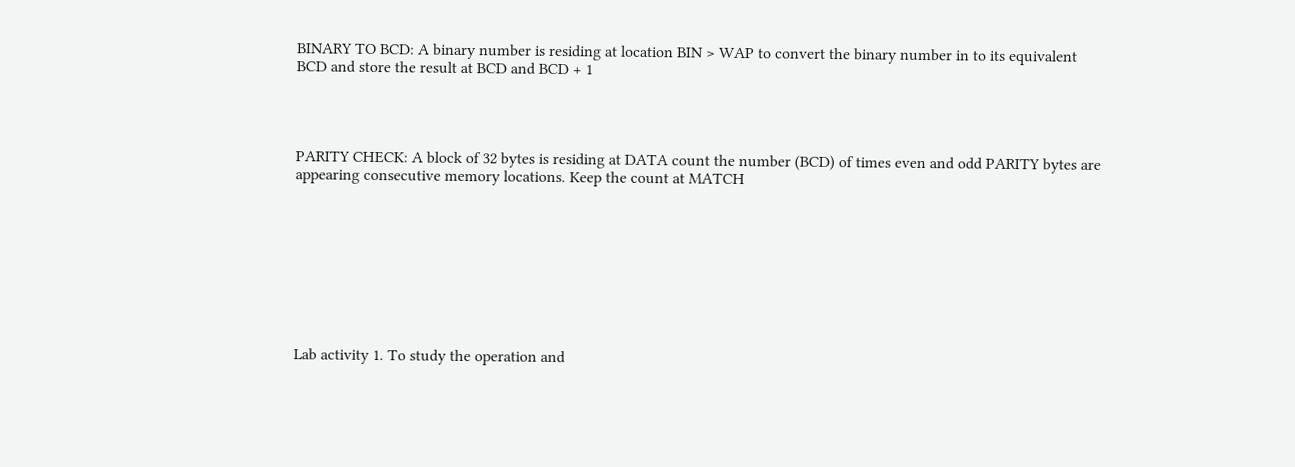BINARY TO BCD: A binary number is residing at location BIN > WAP to convert the binary number in to its equivalent BCD and store the result at BCD and BCD + 1




PARITY CHECK: A block of 32 bytes is residing at DATA count the number (BCD) of times even and odd PARITY bytes are appearing consecutive memory locations. Keep the count at MATCH









Lab activity 1. To study the operation and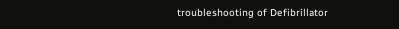troubleshooting of Defibrillator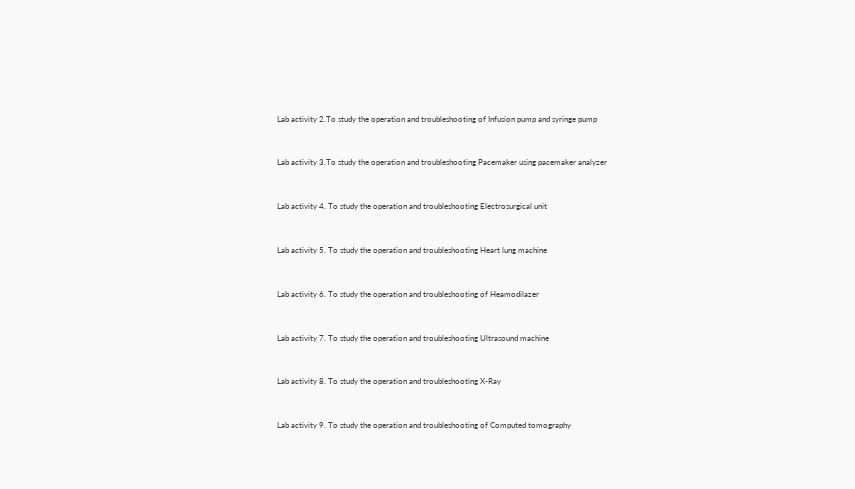Lab activity 2.To study the operation and troubleshooting of Infusion pump and syringe pump


Lab activity 3.To study the operation and troubleshooting Pacemaker using pacemaker analyzer


Lab activity 4. To study the operation and troubleshooting Electrosurgical unit


Lab activity 5. To study the operation and troubleshooting Heart lung machine


Lab activity 6. To study the operation and troubleshooting of Heamodilazer


Lab activity 7. To study the operation and troubleshooting Ultrasound machine


Lab activity 8. To study the operation and troubleshooting X-Ray


Lab activity 9. To study the operation and troubleshooting of Computed tomography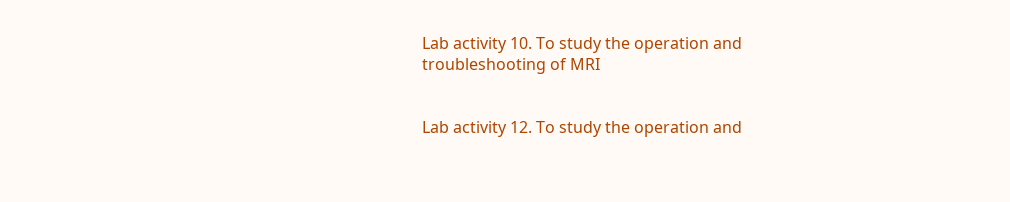Lab activity 10. To study the operation and troubleshooting of MRI


Lab activity 12. To study the operation and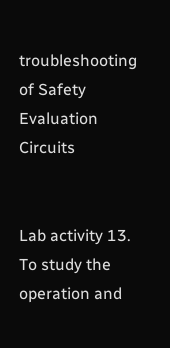troubleshooting of Safety Evaluation Circuits


Lab activity 13. To study the operation and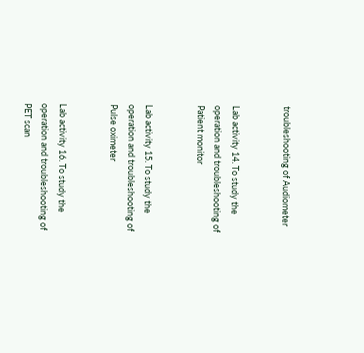troubleshooting of Audiometer


Lab activity 14. To study the operation and troubleshooting of Patient monitor


Lab activity 15. To study the operation and troubleshooting of Pulse oximeter


Lab activity 16. To study the operation and troubleshooting of PET scan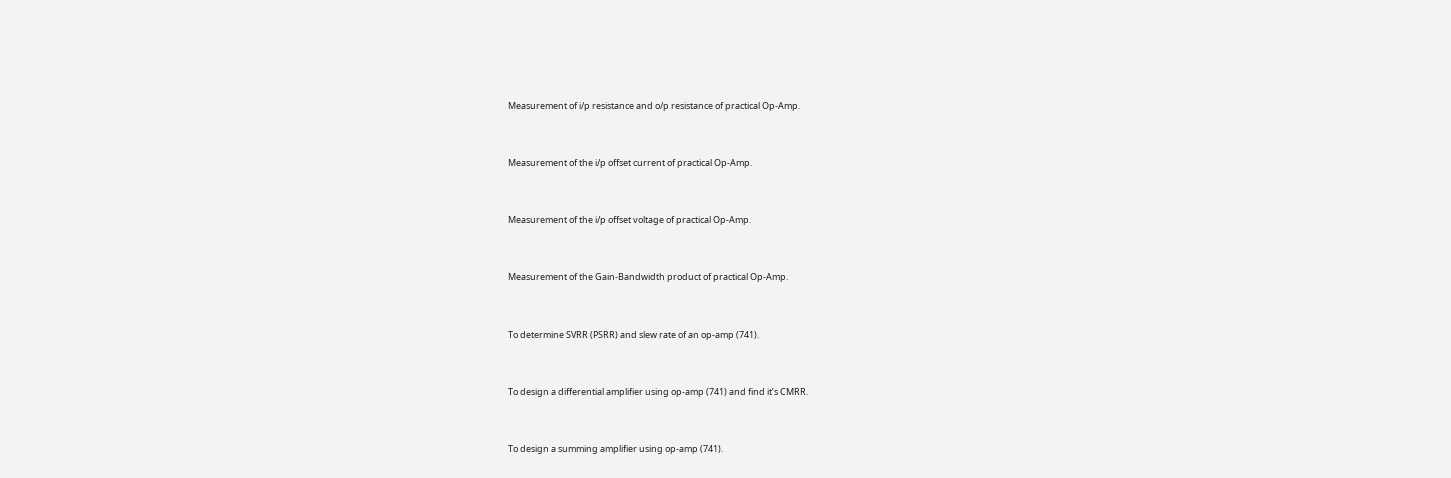Measurement of i/p resistance and o/p resistance of practical Op-Amp.


Measurement of the i/p offset current of practical Op-Amp.


Measurement of the i/p offset voltage of practical Op-Amp.


Measurement of the Gain-Bandwidth product of practical Op-Amp.


To determine SVRR (PSRR) and slew rate of an op-amp (741).


To design a differential amplifier using op-amp (741) and find it’s CMRR.


To design a summing amplifier using op-amp (741).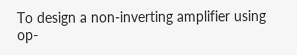To design a non-inverting amplifier using op-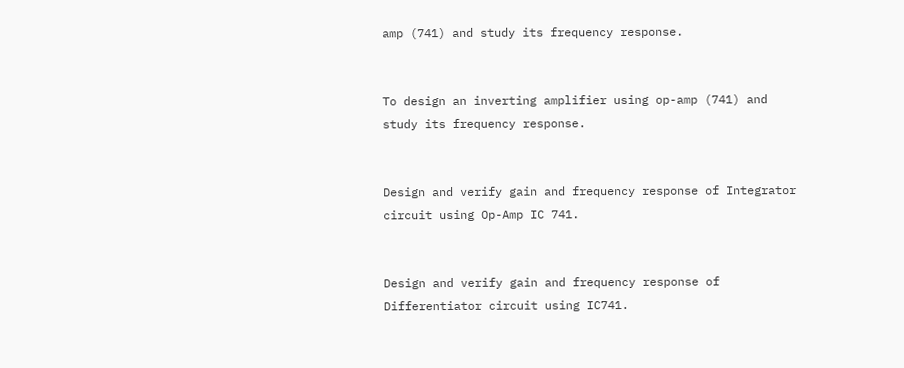amp (741) and study its frequency response.


To design an inverting amplifier using op-amp (741) and study its frequency response.


Design and verify gain and frequency response of Integrator circuit using Op-Amp IC 741.


Design and verify gain and frequency response of Differentiator circuit using IC741.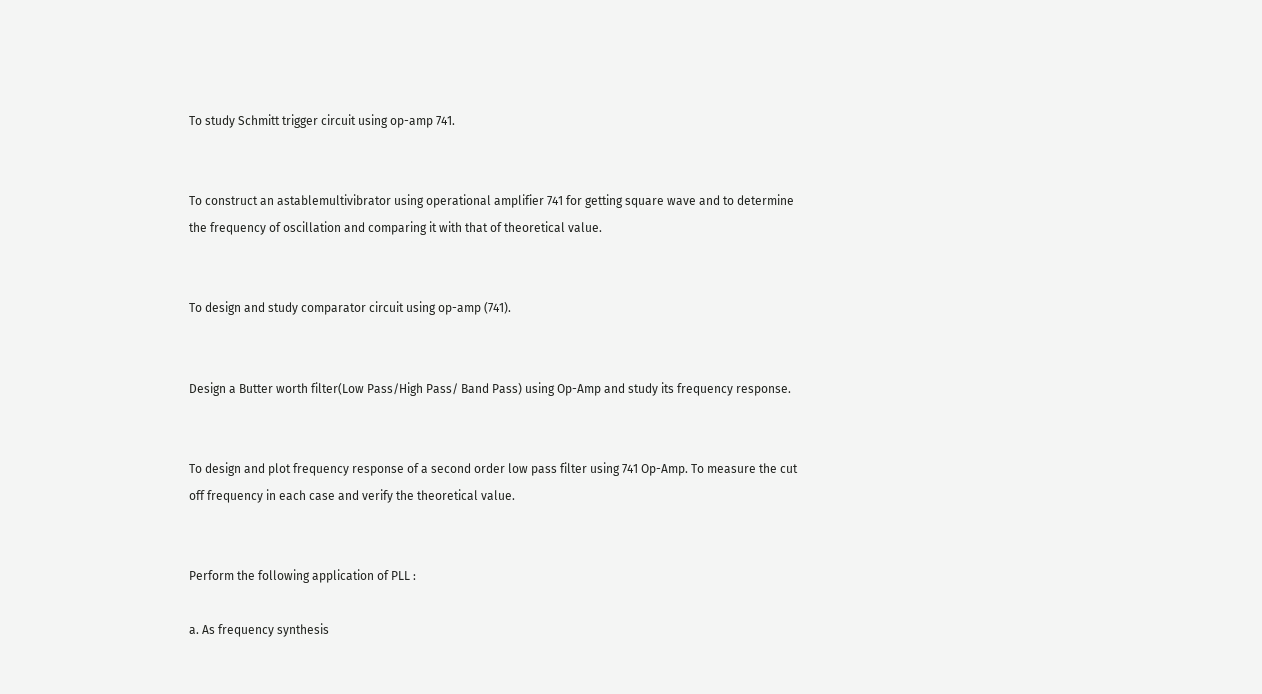To study Schmitt trigger circuit using op-amp 741.


To construct an astablemultivibrator using operational amplifier 741 for getting square wave and to determine the frequency of oscillation and comparing it with that of theoretical value.


To design and study comparator circuit using op-amp (741).


Design a Butter worth filter(Low Pass/High Pass/ Band Pass) using Op-Amp and study its frequency response.


To design and plot frequency response of a second order low pass filter using 741 Op-Amp. To measure the cut off frequency in each case and verify the theoretical value.


Perform the following application of PLL :

a. As frequency synthesis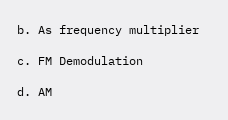b. As frequency multiplier

c. FM Demodulation

d. AM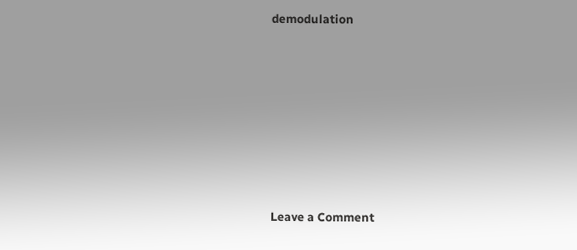demodulation










Leave a Comment